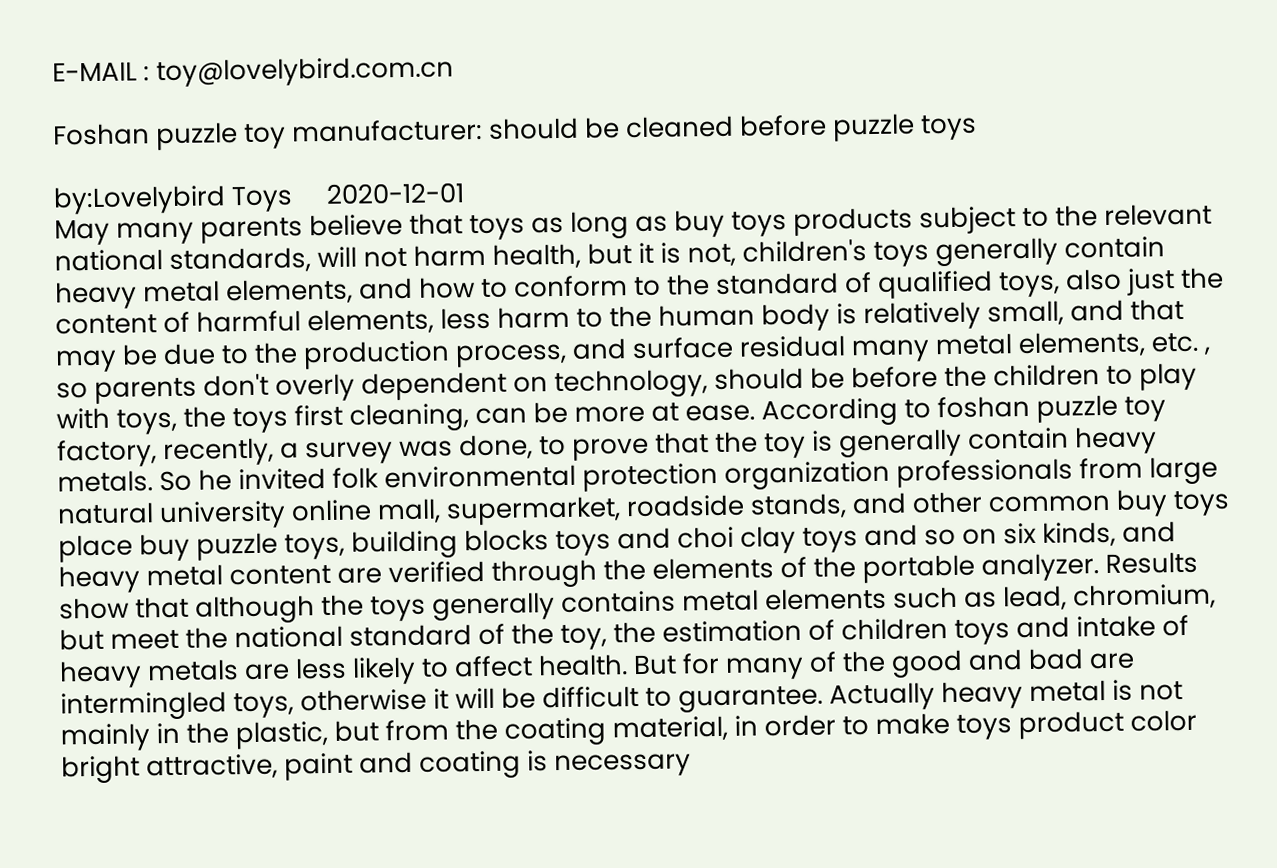E-MAIL : toy@lovelybird.com.cn

Foshan puzzle toy manufacturer: should be cleaned before puzzle toys

by:Lovelybird Toys     2020-12-01
May many parents believe that toys as long as buy toys products subject to the relevant national standards, will not harm health, but it is not, children's toys generally contain heavy metal elements, and how to conform to the standard of qualified toys, also just the content of harmful elements, less harm to the human body is relatively small, and that may be due to the production process, and surface residual many metal elements, etc. , so parents don't overly dependent on technology, should be before the children to play with toys, the toys first cleaning, can be more at ease. According to foshan puzzle toy factory, recently, a survey was done, to prove that the toy is generally contain heavy metals. So he invited folk environmental protection organization professionals from large natural university online mall, supermarket, roadside stands, and other common buy toys place buy puzzle toys, building blocks toys and choi clay toys and so on six kinds, and heavy metal content are verified through the elements of the portable analyzer. Results show that although the toys generally contains metal elements such as lead, chromium, but meet the national standard of the toy, the estimation of children toys and intake of heavy metals are less likely to affect health. But for many of the good and bad are intermingled toys, otherwise it will be difficult to guarantee. Actually heavy metal is not mainly in the plastic, but from the coating material, in order to make toys product color bright attractive, paint and coating is necessary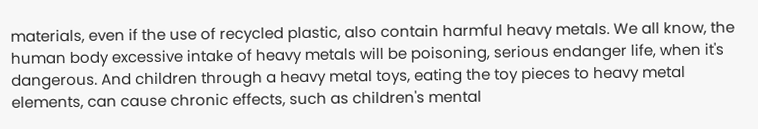materials, even if the use of recycled plastic, also contain harmful heavy metals. We all know, the human body excessive intake of heavy metals will be poisoning, serious endanger life, when it's dangerous. And children through a heavy metal toys, eating the toy pieces to heavy metal elements, can cause chronic effects, such as children's mental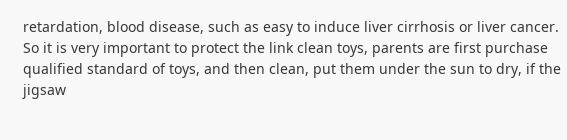retardation, blood disease, such as easy to induce liver cirrhosis or liver cancer. So it is very important to protect the link clean toys, parents are first purchase qualified standard of toys, and then clean, put them under the sun to dry, if the jigsaw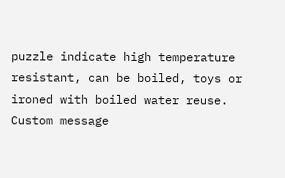puzzle indicate high temperature resistant, can be boiled, toys or ironed with boiled water reuse.
Custom message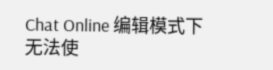Chat Online 编辑模式下无法使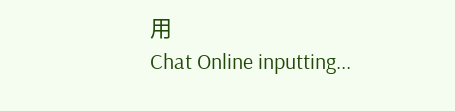用
Chat Online inputting...